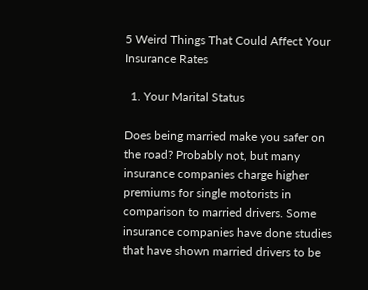5 Weird Things That Could Affect Your Insurance Rates

  1. Your Marital Status

Does being married make you safer on the road? Probably not, but many insurance companies charge higher premiums for single motorists in comparison to married drivers. Some insurance companies have done studies that have shown married drivers to be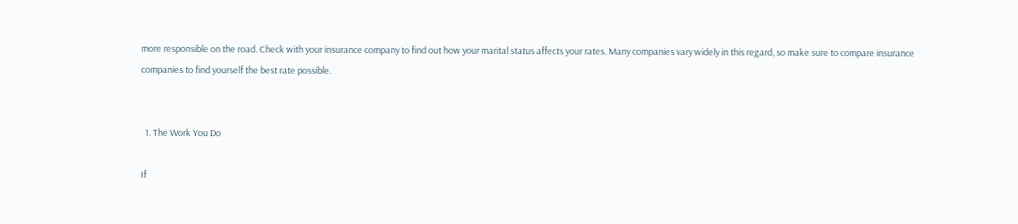more responsible on the road. Check with your insurance company to find out how your marital status affects your rates. Many companies vary widely in this regard, so make sure to compare insurance companies to find yourself the best rate possible.


  1. The Work You Do

If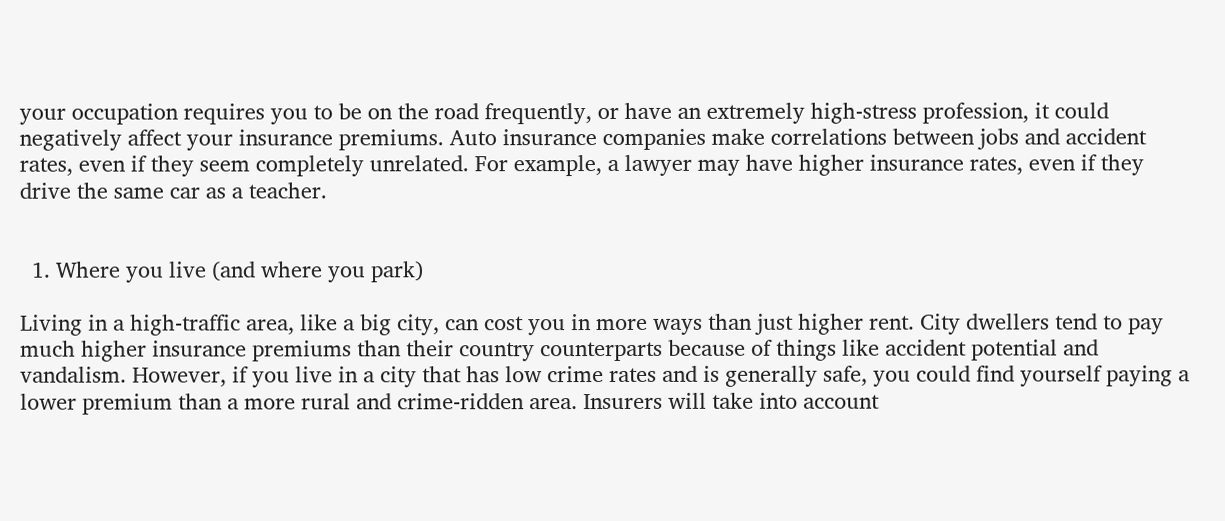your occupation requires you to be on the road frequently, or have an extremely high-stress profession, it could negatively affect your insurance premiums. Auto insurance companies make correlations between jobs and accident rates, even if they seem completely unrelated. For example, a lawyer may have higher insurance rates, even if they drive the same car as a teacher.


  1. Where you live (and where you park)

Living in a high-traffic area, like a big city, can cost you in more ways than just higher rent. City dwellers tend to pay much higher insurance premiums than their country counterparts because of things like accident potential and vandalism. However, if you live in a city that has low crime rates and is generally safe, you could find yourself paying a lower premium than a more rural and crime-ridden area. Insurers will take into account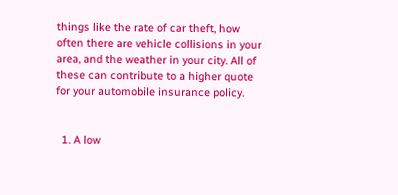things like the rate of car theft, how often there are vehicle collisions in your area, and the weather in your city. All of these can contribute to a higher quote for your automobile insurance policy.


  1. A low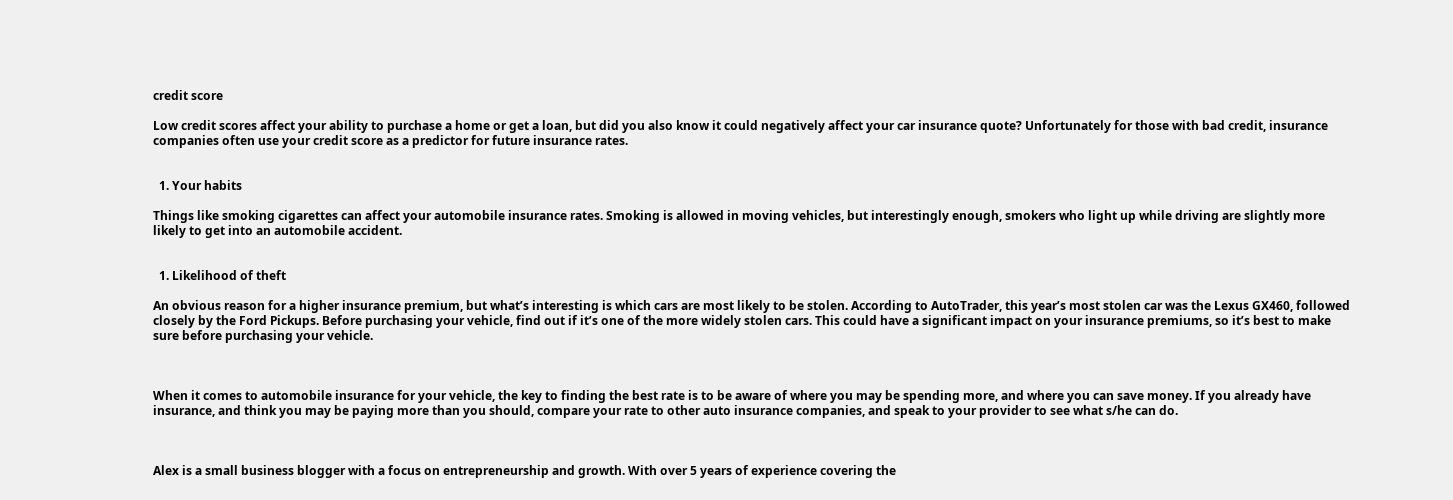credit score

Low credit scores affect your ability to purchase a home or get a loan, but did you also know it could negatively affect your car insurance quote? Unfortunately for those with bad credit, insurance companies often use your credit score as a predictor for future insurance rates.


  1. Your habits

Things like smoking cigarettes can affect your automobile insurance rates. Smoking is allowed in moving vehicles, but interestingly enough, smokers who light up while driving are slightly more likely to get into an automobile accident.


  1. Likelihood of theft

An obvious reason for a higher insurance premium, but what’s interesting is which cars are most likely to be stolen. According to AutoTrader, this year’s most stolen car was the Lexus GX460, followed closely by the Ford Pickups. Before purchasing your vehicle, find out if it’s one of the more widely stolen cars. This could have a significant impact on your insurance premiums, so it’s best to make sure before purchasing your vehicle.



When it comes to automobile insurance for your vehicle, the key to finding the best rate is to be aware of where you may be spending more, and where you can save money. If you already have insurance, and think you may be paying more than you should, compare your rate to other auto insurance companies, and speak to your provider to see what s/he can do.



Alex is a small business blogger with a focus on entrepreneurship and growth. With over 5 years of experience covering the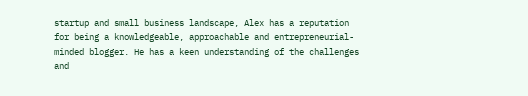startup and small business landscape, Alex has a reputation for being a knowledgeable, approachable and entrepreneurial-minded blogger. He has a keen understanding of the challenges and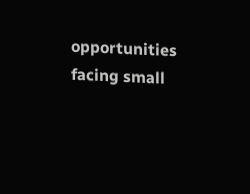opportunities facing small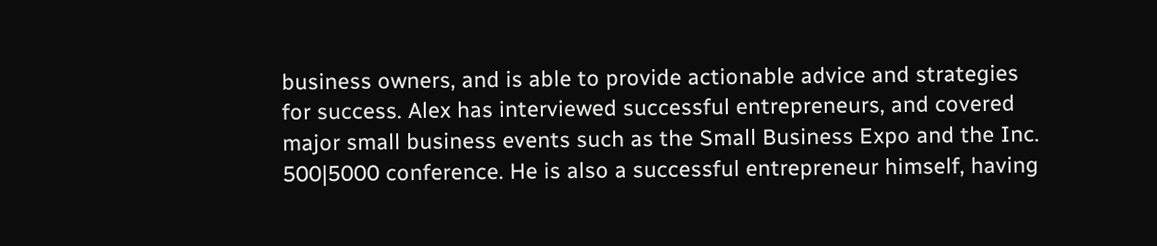business owners, and is able to provide actionable advice and strategies for success. Alex has interviewed successful entrepreneurs, and covered major small business events such as the Small Business Expo and the Inc. 500|5000 conference. He is also a successful entrepreneur himself, having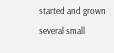started and grown several small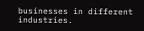businesses in different industries.